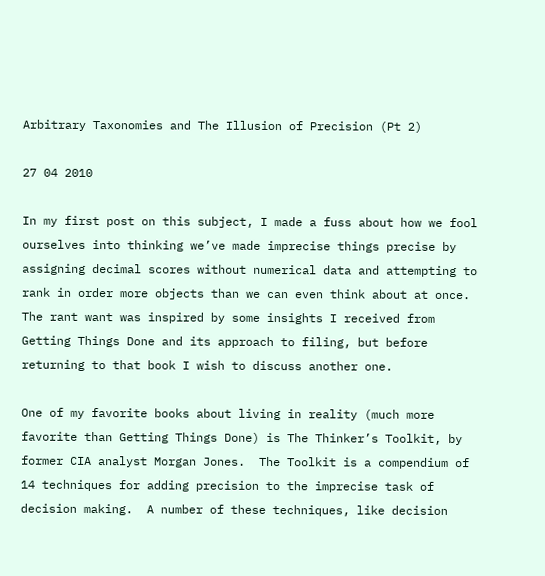Arbitrary Taxonomies and The Illusion of Precision (Pt 2)

27 04 2010

In my first post on this subject, I made a fuss about how we fool ourselves into thinking we’ve made imprecise things precise by assigning decimal scores without numerical data and attempting to rank in order more objects than we can even think about at once.  The rant want was inspired by some insights I received from Getting Things Done and its approach to filing, but before returning to that book I wish to discuss another one.

One of my favorite books about living in reality (much more favorite than Getting Things Done) is The Thinker’s Toolkit, by former CIA analyst Morgan Jones.  The Toolkit is a compendium of 14 techniques for adding precision to the imprecise task of decision making.  A number of these techniques, like decision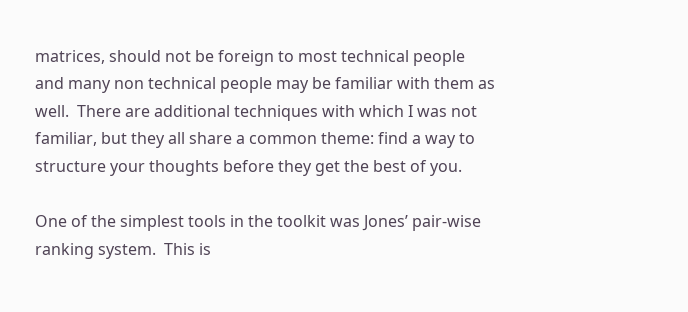matrices, should not be foreign to most technical people and many non technical people may be familiar with them as well.  There are additional techniques with which I was not familiar, but they all share a common theme: find a way to structure your thoughts before they get the best of you.

One of the simplest tools in the toolkit was Jones’ pair-wise ranking system.  This is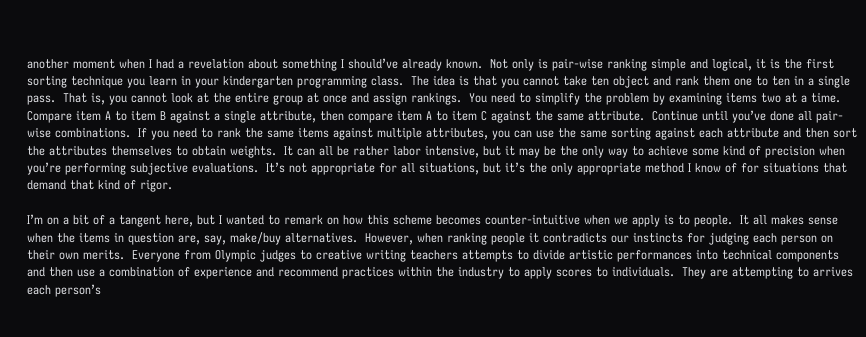another moment when I had a revelation about something I should’ve already known.  Not only is pair-wise ranking simple and logical, it is the first sorting technique you learn in your kindergarten programming class.  The idea is that you cannot take ten object and rank them one to ten in a single pass.  That is, you cannot look at the entire group at once and assign rankings.  You need to simplify the problem by examining items two at a time.  Compare item A to item B against a single attribute, then compare item A to item C against the same attribute.  Continue until you’ve done all pair-wise combinations.  If you need to rank the same items against multiple attributes, you can use the same sorting against each attribute and then sort the attributes themselves to obtain weights.  It can all be rather labor intensive, but it may be the only way to achieve some kind of precision when you’re performing subjective evaluations.  It’s not appropriate for all situations, but it’s the only appropriate method I know of for situations that demand that kind of rigor.

I’m on a bit of a tangent here, but I wanted to remark on how this scheme becomes counter-intuitive when we apply is to people.  It all makes sense when the items in question are, say, make/buy alternatives.  However, when ranking people it contradicts our instincts for judging each person on their own merits.  Everyone from Olympic judges to creative writing teachers attempts to divide artistic performances into technical components and then use a combination of experience and recommend practices within the industry to apply scores to individuals.  They are attempting to arrives each person’s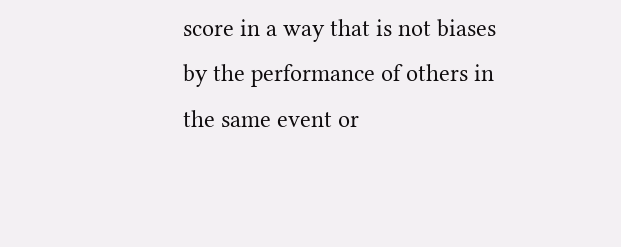score in a way that is not biases by the performance of others in the same event or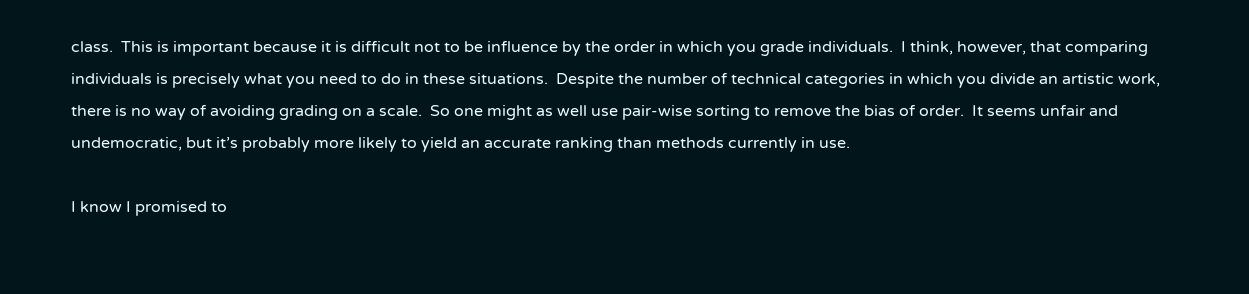class.  This is important because it is difficult not to be influence by the order in which you grade individuals.  I think, however, that comparing individuals is precisely what you need to do in these situations.  Despite the number of technical categories in which you divide an artistic work, there is no way of avoiding grading on a scale.  So one might as well use pair-wise sorting to remove the bias of order.  It seems unfair and undemocratic, but it’s probably more likely to yield an accurate ranking than methods currently in use.

I know I promised to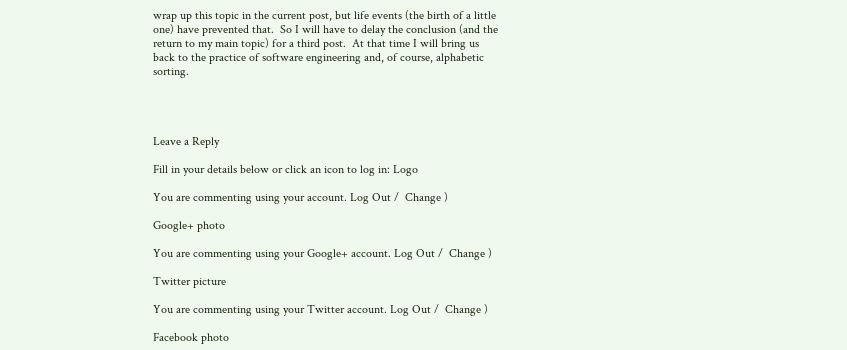wrap up this topic in the current post, but life events (the birth of a little one) have prevented that.  So I will have to delay the conclusion (and the return to my main topic) for a third post.  At that time I will bring us back to the practice of software engineering and, of course, alphabetic sorting.




Leave a Reply

Fill in your details below or click an icon to log in: Logo

You are commenting using your account. Log Out /  Change )

Google+ photo

You are commenting using your Google+ account. Log Out /  Change )

Twitter picture

You are commenting using your Twitter account. Log Out /  Change )

Facebook photo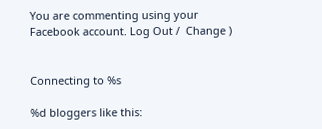You are commenting using your Facebook account. Log Out /  Change )


Connecting to %s

%d bloggers like this: